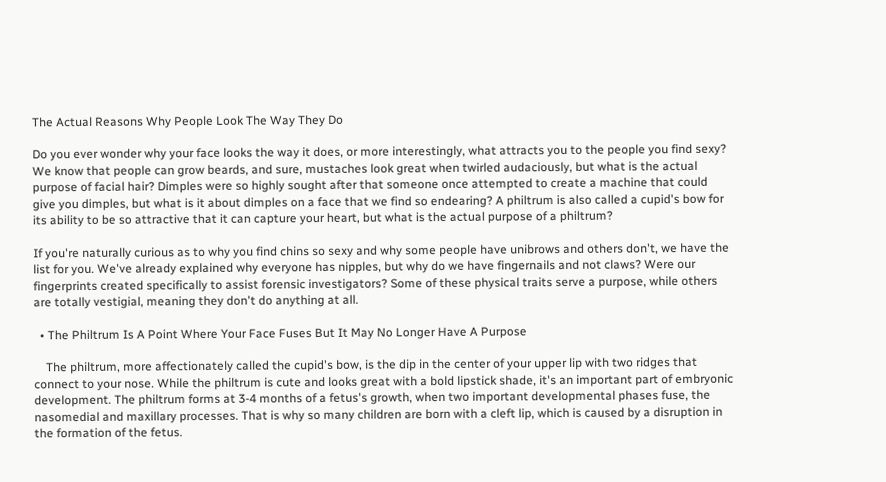The Actual Reasons Why People Look The Way They Do

Do you ever wonder why your face looks the way it does, or more interestingly, what attracts you to the people you find sexy? We know that people can grow beards, and sure, mustaches look great when twirled audaciously, but what is the actual purpose of facial hair? Dimples were so highly sought after that someone once attempted to create a machine that could give you dimples, but what is it about dimples on a face that we find so endearing? A philtrum is also called a cupid's bow for its ability to be so attractive that it can capture your heart, but what is the actual purpose of a philtrum?

If you're naturally curious as to why you find chins so sexy and why some people have unibrows and others don't, we have the list for you. We've already explained why everyone has nipples, but why do we have fingernails and not claws? Were our fingerprints created specifically to assist forensic investigators? Some of these physical traits serve a purpose, while others are totally vestigial, meaning they don't do anything at all.

  • The Philtrum Is A Point Where Your Face Fuses But It May No Longer Have A Purpose

    The philtrum, more affectionately called the cupid's bow, is the dip in the center of your upper lip with two ridges that connect to your nose. While the philtrum is cute and looks great with a bold lipstick shade, it's an important part of embryonic development. The philtrum forms at 3-4 months of a fetus's growth, when two important developmental phases fuse, the nasomedial and maxillary processes. That is why so many children are born with a cleft lip, which is caused by a disruption in the formation of the fetus.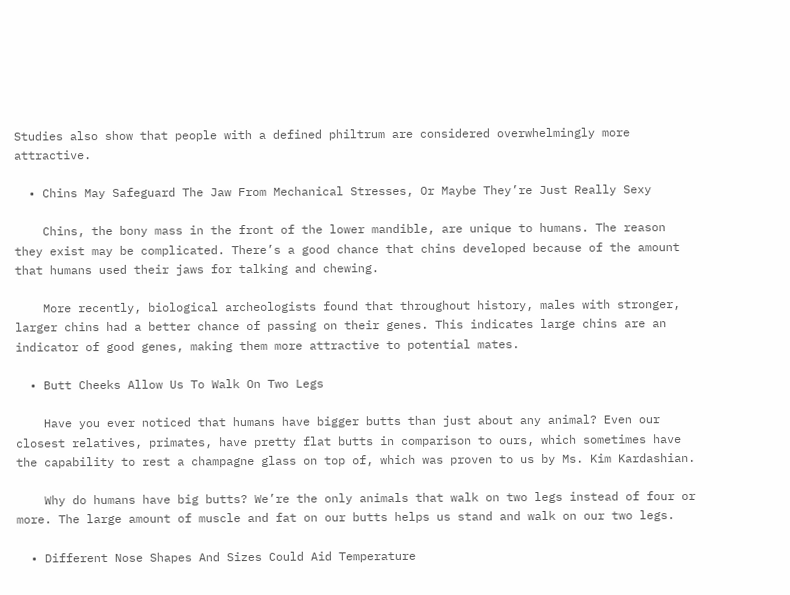Studies also show that people with a defined philtrum are considered overwhelmingly more attractive.

  • Chins May Safeguard The Jaw From Mechanical Stresses, Or Maybe They’re Just Really Sexy

    Chins, the bony mass in the front of the lower mandible, are unique to humans. The reason they exist may be complicated. There’s a good chance that chins developed because of the amount that humans used their jaws for talking and chewing.

    More recently, biological archeologists found that throughout history, males with stronger, larger chins had a better chance of passing on their genes. This indicates large chins are an indicator of good genes, making them more attractive to potential mates.

  • Butt Cheeks Allow Us To Walk On Two Legs

    Have you ever noticed that humans have bigger butts than just about any animal? Even our closest relatives, primates, have pretty flat butts in comparison to ours, which sometimes have the capability to rest a champagne glass on top of, which was proven to us by Ms. Kim Kardashian.

    Why do humans have big butts? We’re the only animals that walk on two legs instead of four or more. The large amount of muscle and fat on our butts helps us stand and walk on our two legs.

  • Different Nose Shapes And Sizes Could Aid Temperature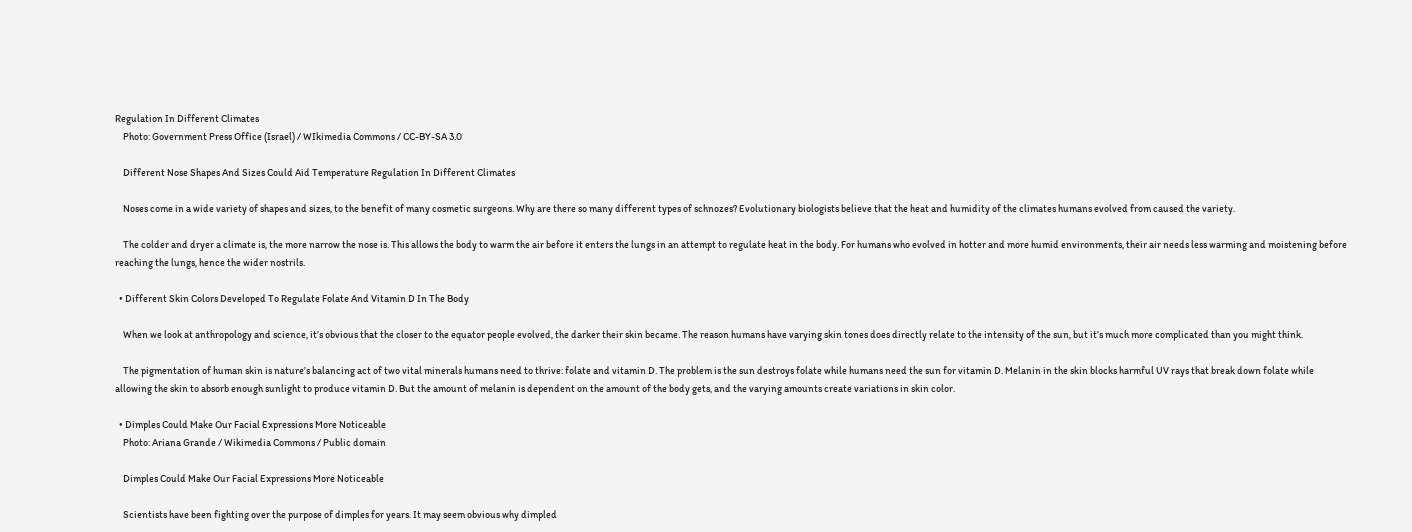Regulation In Different Climates
    Photo: Government Press Office (Israel) / WIkimedia Commons / CC-BY-SA 3.0

    Different Nose Shapes And Sizes Could Aid Temperature Regulation In Different Climates

    Noses come in a wide variety of shapes and sizes, to the benefit of many cosmetic surgeons. Why are there so many different types of schnozes? Evolutionary biologists believe that the heat and humidity of the climates humans evolved from caused the variety.

    The colder and dryer a climate is, the more narrow the nose is. This allows the body to warm the air before it enters the lungs in an attempt to regulate heat in the body. For humans who evolved in hotter and more humid environments, their air needs less warming and moistening before reaching the lungs, hence the wider nostrils.

  • Different Skin Colors Developed To Regulate Folate And Vitamin D In The Body

    When we look at anthropology and science, it’s obvious that the closer to the equator people evolved, the darker their skin became. The reason humans have varying skin tones does directly relate to the intensity of the sun, but it’s much more complicated than you might think.

    The pigmentation of human skin is nature’s balancing act of two vital minerals humans need to thrive: folate and vitamin D. The problem is the sun destroys folate while humans need the sun for vitamin D. Melanin in the skin blocks harmful UV rays that break down folate while allowing the skin to absorb enough sunlight to produce vitamin D. But the amount of melanin is dependent on the amount of the body gets, and the varying amounts create variations in skin color.

  • Dimples Could Make Our Facial Expressions More Noticeable
    Photo: Ariana Grande / Wikimedia Commons / Public domain

    Dimples Could Make Our Facial Expressions More Noticeable

    Scientists have been fighting over the purpose of dimples for years. It may seem obvious why dimpled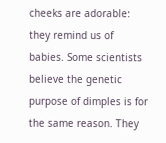cheeks are adorable: they remind us of babies. Some scientists believe the genetic purpose of dimples is for the same reason. They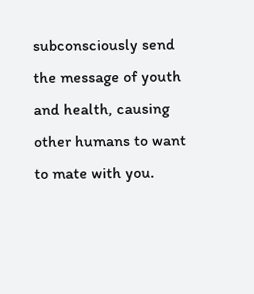subconsciously send the message of youth and health, causing other humans to want to mate with you.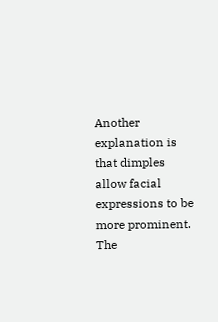Another explanation is that dimples allow facial expressions to be more prominent. The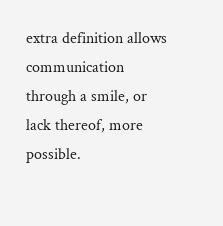extra definition allows communication through a smile, or lack thereof, more possible.